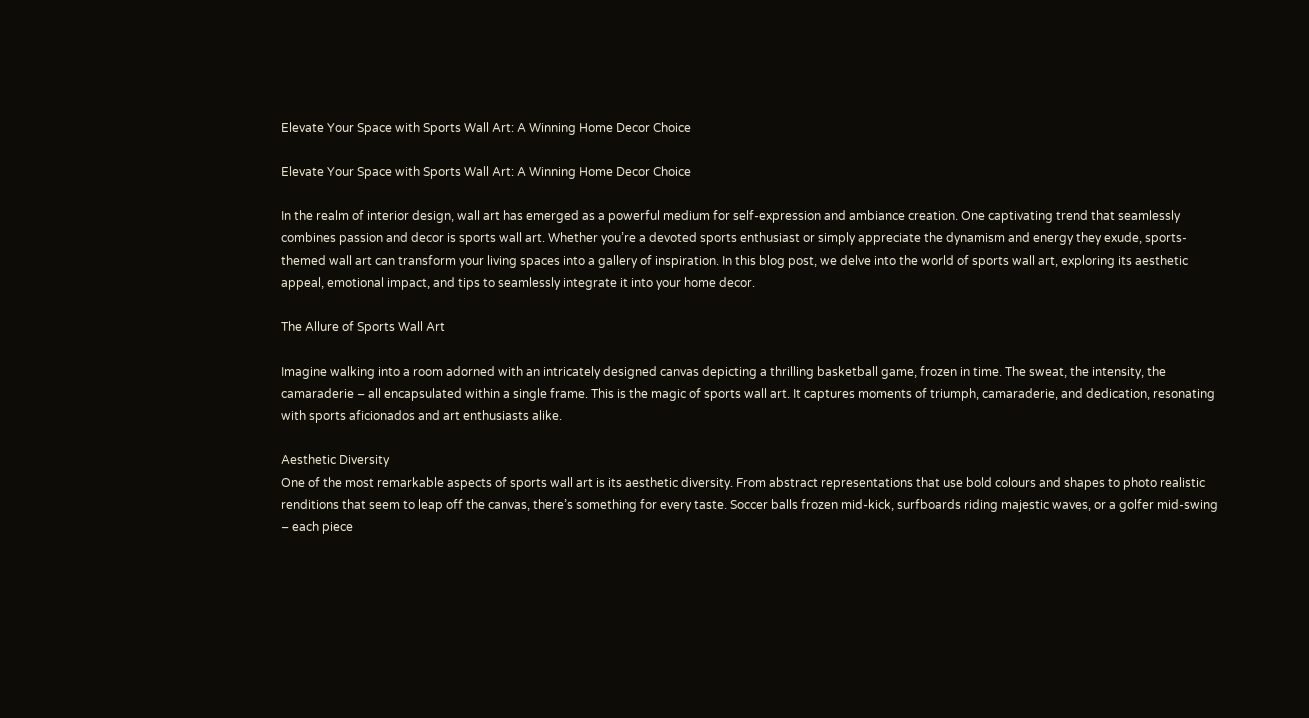Elevate Your Space with Sports Wall Art: A Winning Home Decor Choice

Elevate Your Space with Sports Wall Art: A Winning Home Decor Choice

In the realm of interior design, wall art has emerged as a powerful medium for self-expression and ambiance creation. One captivating trend that seamlessly combines passion and decor is sports wall art. Whether you’re a devoted sports enthusiast or simply appreciate the dynamism and energy they exude, sports-themed wall art can transform your living spaces into a gallery of inspiration. In this blog post, we delve into the world of sports wall art, exploring its aesthetic appeal, emotional impact, and tips to seamlessly integrate it into your home decor.

The Allure of Sports Wall Art

Imagine walking into a room adorned with an intricately designed canvas depicting a thrilling basketball game, frozen in time. The sweat, the intensity, the camaraderie – all encapsulated within a single frame. This is the magic of sports wall art. It captures moments of triumph, camaraderie, and dedication, resonating with sports aficionados and art enthusiasts alike.

Aesthetic Diversity
One of the most remarkable aspects of sports wall art is its aesthetic diversity. From abstract representations that use bold colours and shapes to photo realistic renditions that seem to leap off the canvas, there’s something for every taste. Soccer balls frozen mid-kick, surfboards riding majestic waves, or a golfer mid-swing – each piece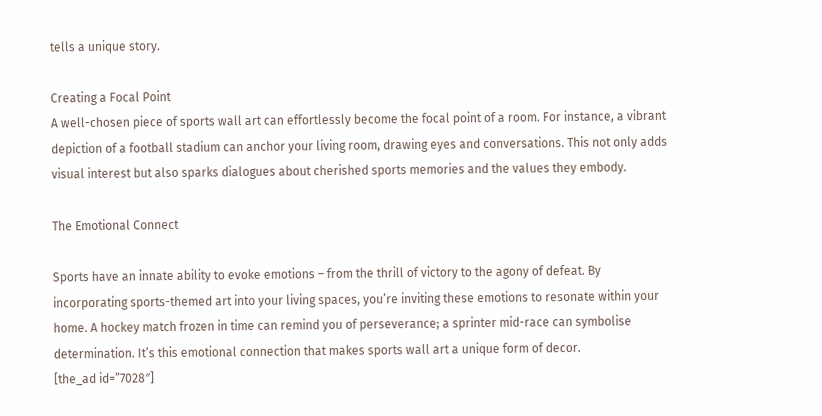tells a unique story.

Creating a Focal Point
A well-chosen piece of sports wall art can effortlessly become the focal point of a room. For instance, a vibrant depiction of a football stadium can anchor your living room, drawing eyes and conversations. This not only adds visual interest but also sparks dialogues about cherished sports memories and the values they embody.

The Emotional Connect

Sports have an innate ability to evoke emotions – from the thrill of victory to the agony of defeat. By incorporating sports-themed art into your living spaces, you’re inviting these emotions to resonate within your home. A hockey match frozen in time can remind you of perseverance; a sprinter mid-race can symbolise determination. It’s this emotional connection that makes sports wall art a unique form of decor.
[the_ad id=”7028″]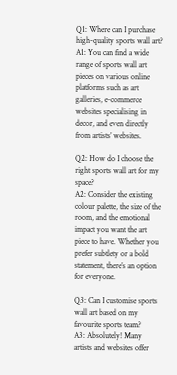Q1: Where can I purchase high-quality sports wall art?
A1: You can find a wide range of sports wall art pieces on various online platforms such as art galleries, e-commerce websites specialising in decor, and even directly from artists’ websites.

Q2: How do I choose the right sports wall art for my space?
A2: Consider the existing colour palette, the size of the room, and the emotional impact you want the art piece to have. Whether you prefer subtlety or a bold statement, there’s an option for everyone.

Q3: Can I customise sports wall art based on my favourite sports team?
A3: Absolutely! Many artists and websites offer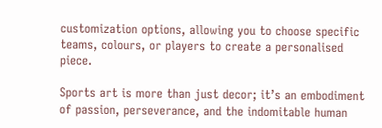customization options, allowing you to choose specific teams, colours, or players to create a personalised piece.

Sports art is more than just decor; it’s an embodiment of passion, perseverance, and the indomitable human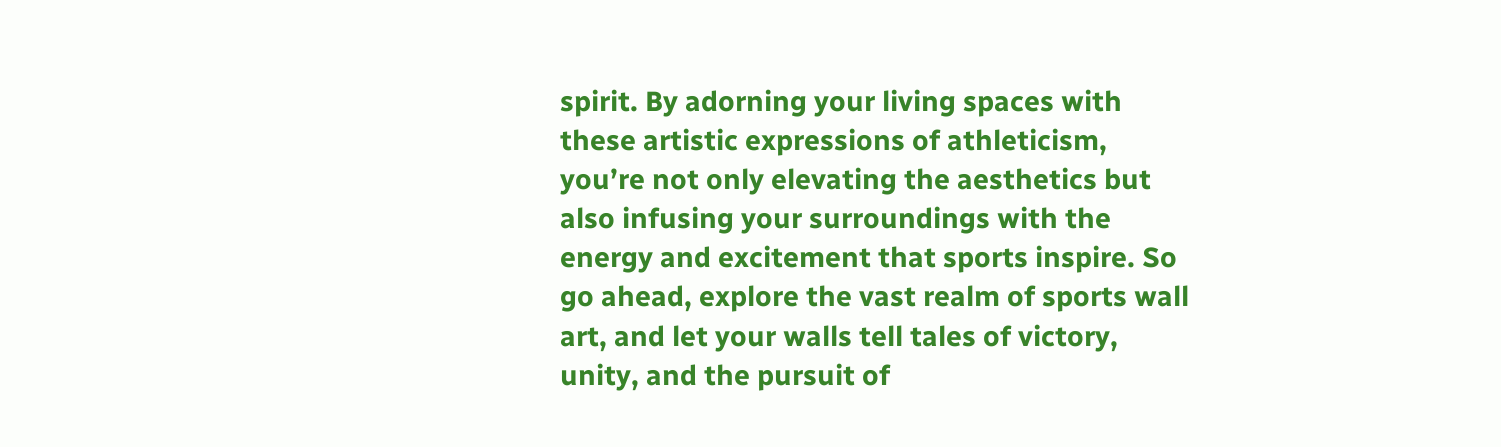spirit. By adorning your living spaces with these artistic expressions of athleticism, you’re not only elevating the aesthetics but also infusing your surroundings with the energy and excitement that sports inspire. So go ahead, explore the vast realm of sports wall art, and let your walls tell tales of victory, unity, and the pursuit of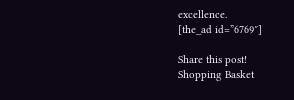excellence.
[the_ad id=”6769″]

Share this post!
Shopping Basket